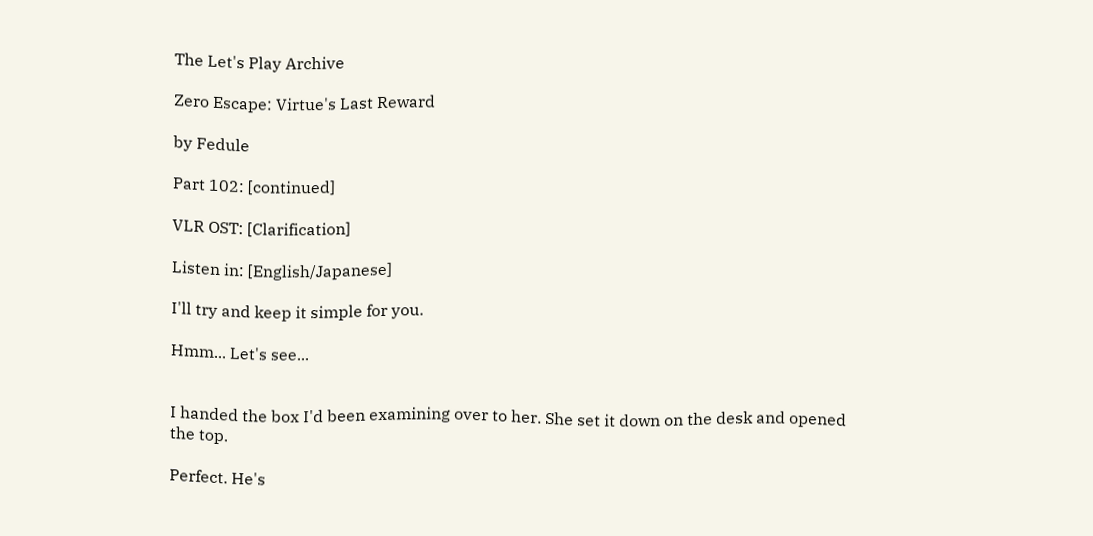The Let's Play Archive

Zero Escape: Virtue's Last Reward

by Fedule

Part 102: [continued]

VLR OST: [Clarification]

Listen in: [English/Japanese]

I'll try and keep it simple for you.

Hmm... Let's see...


I handed the box I'd been examining over to her. She set it down on the desk and opened the top.

Perfect. He's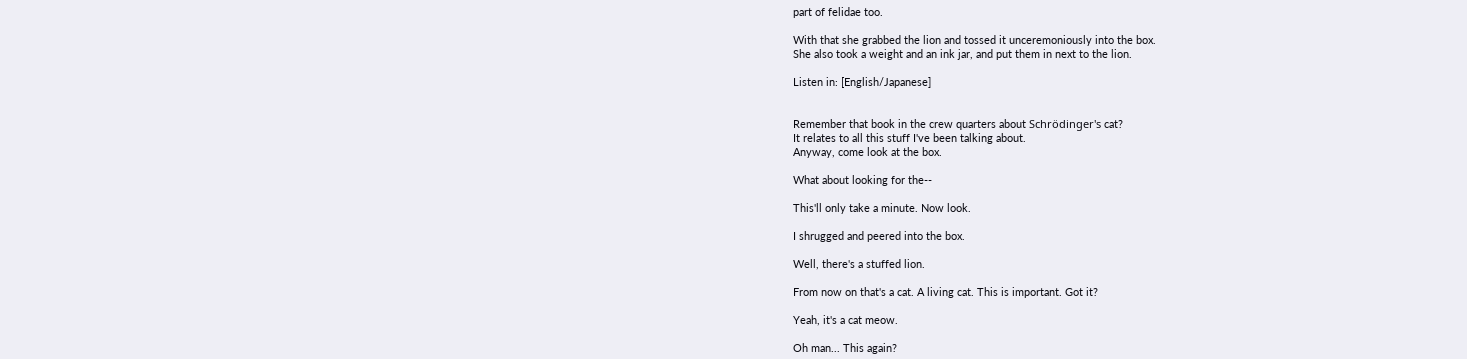part of felidae too.

With that she grabbed the lion and tossed it unceremoniously into the box.
She also took a weight and an ink jar, and put them in next to the lion.

Listen in: [English/Japanese]


Remember that book in the crew quarters about Schrödinger's cat?
It relates to all this stuff I've been talking about.
Anyway, come look at the box.

What about looking for the--

This'll only take a minute. Now look.

I shrugged and peered into the box.

Well, there's a stuffed lion.

From now on that's a cat. A living cat. This is important. Got it?

Yeah, it's a cat meow.

Oh man... This again?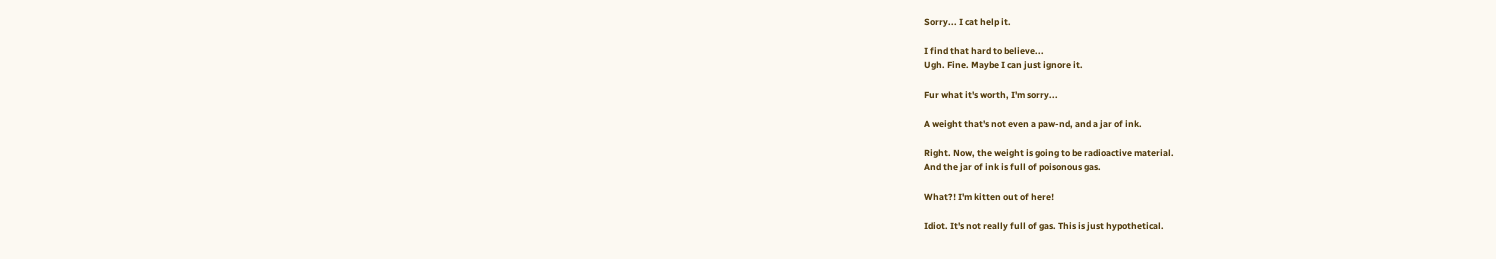Sorry... I cat help it.

I find that hard to believe...
Ugh. Fine. Maybe I can just ignore it.

Fur what it's worth, I'm sorry...

A weight that's not even a paw-nd, and a jar of ink.

Right. Now, the weight is going to be radioactive material.
And the jar of ink is full of poisonous gas.

What?! I'm kitten out of here!

Idiot. It's not really full of gas. This is just hypothetical.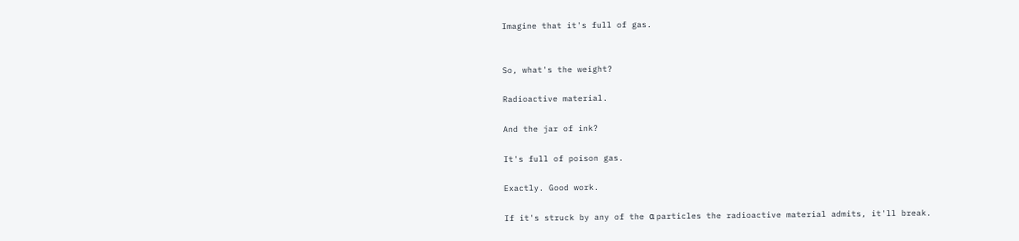Imagine that it's full of gas.


So, what's the weight?

Radioactive material.

And the jar of ink?

It's full of poison gas.

Exactly. Good work.

If it's struck by any of the α particles the radioactive material admits, it'll break.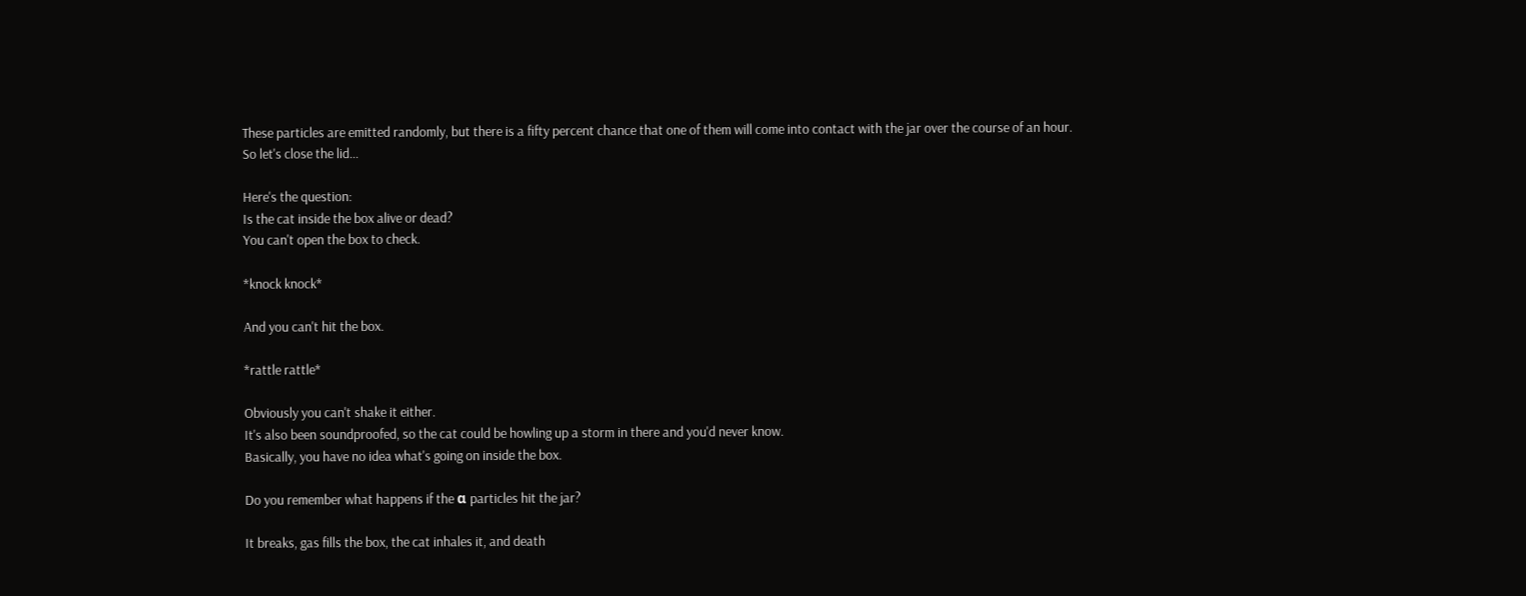These particles are emitted randomly, but there is a fifty percent chance that one of them will come into contact with the jar over the course of an hour.
So let's close the lid...

Here's the question:
Is the cat inside the box alive or dead?
You can't open the box to check.

*knock knock*

And you can't hit the box.

*rattle rattle*

Obviously you can't shake it either.
It's also been soundproofed, so the cat could be howling up a storm in there and you'd never know.
Basically, you have no idea what's going on inside the box.

Do you remember what happens if the α particles hit the jar?

It breaks, gas fills the box, the cat inhales it, and death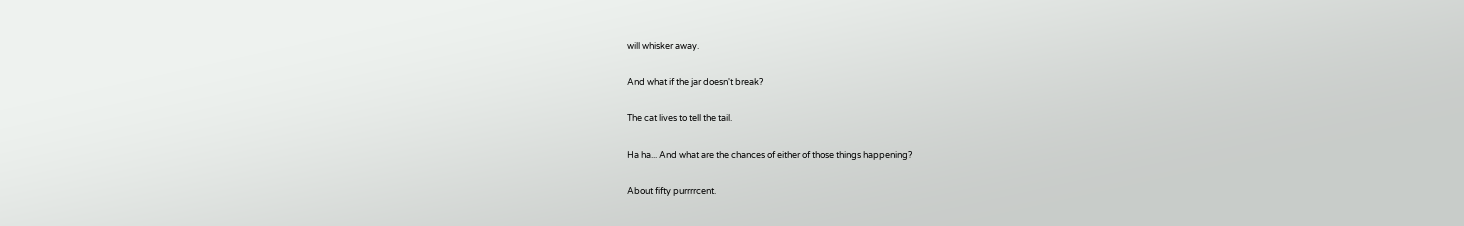will whisker away.

And what if the jar doesn't break?

The cat lives to tell the tail.

Ha ha... And what are the chances of either of those things happening?

About fifty purrrrcent.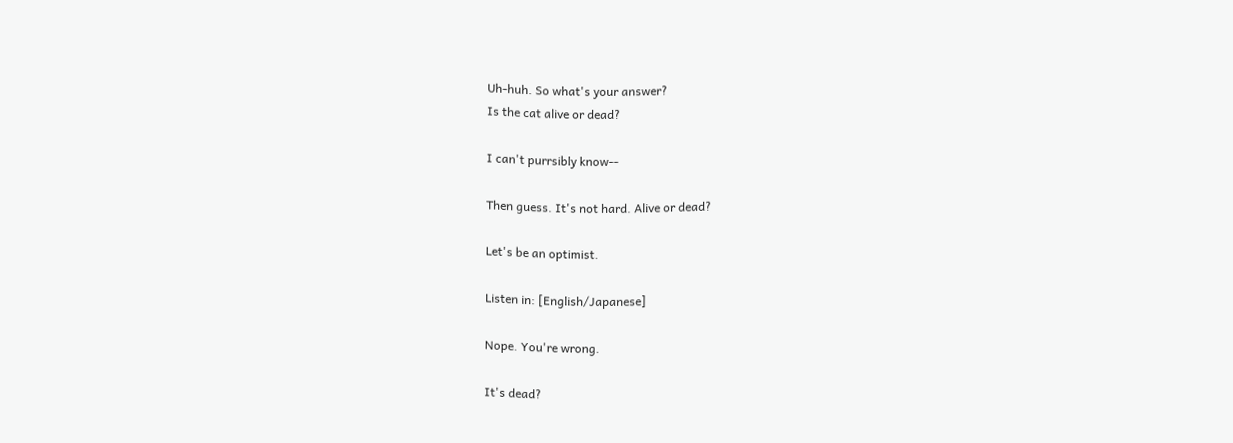Uh-huh. So what's your answer?
Is the cat alive or dead?

I can't purrsibly know--

Then guess. It's not hard. Alive or dead?

Let's be an optimist.

Listen in: [English/Japanese]

Nope. You're wrong.

It's dead?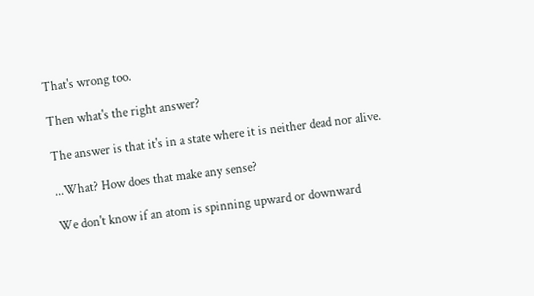That's wrong too.

Then what's the right answer?

The answer is that it's in a state where it is neither dead nor alive.

...What? How does that make any sense?

We don't know if an atom is spinning upward or downward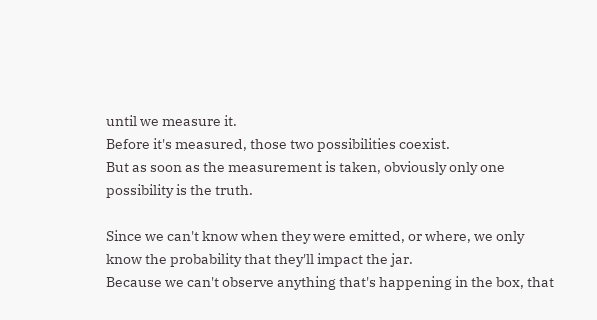until we measure it.
Before it's measured, those two possibilities coexist.
But as soon as the measurement is taken, obviously only one possibility is the truth.

Since we can't know when they were emitted, or where, we only know the probability that they'll impact the jar.
Because we can't observe anything that's happening in the box, that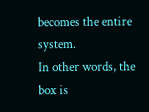becomes the entire system.
In other words, the box is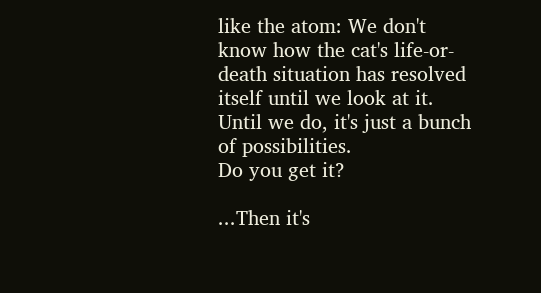like the atom: We don't know how the cat's life-or-death situation has resolved itself until we look at it.
Until we do, it's just a bunch of possibilities.
Do you get it?

...Then it's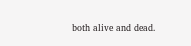both alive and dead.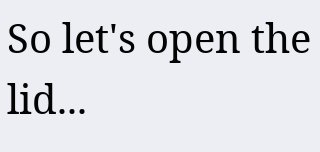So let's open the lid...